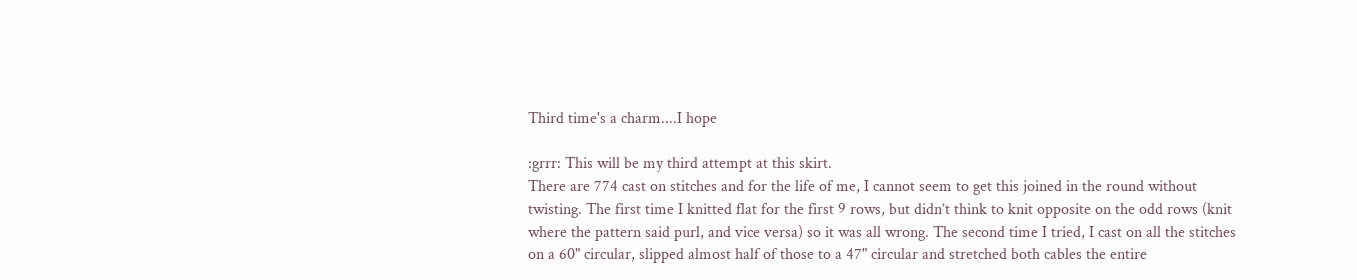Third time's a charm....I hope

:grrr: This will be my third attempt at this skirt.
There are 774 cast on stitches and for the life of me, I cannot seem to get this joined in the round without twisting. The first time I knitted flat for the first 9 rows, but didn’t think to knit opposite on the odd rows (knit where the pattern said purl, and vice versa) so it was all wrong. The second time I tried, I cast on all the stitches on a 60" circular, slipped almost half of those to a 47" circular and stretched both cables the entire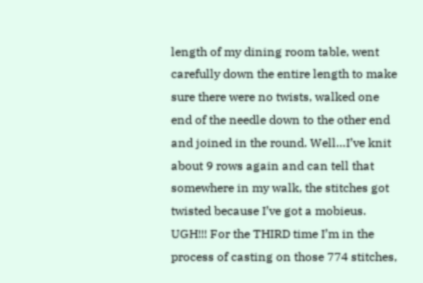length of my dining room table, went carefully down the entire length to make sure there were no twists, walked one end of the needle down to the other end and joined in the round. Well…I’ve knit about 9 rows again and can tell that somewhere in my walk, the stitches got twisted because I’ve got a mobieus. UGH!!! For the THIRD time I’m in the process of casting on those 774 stitches,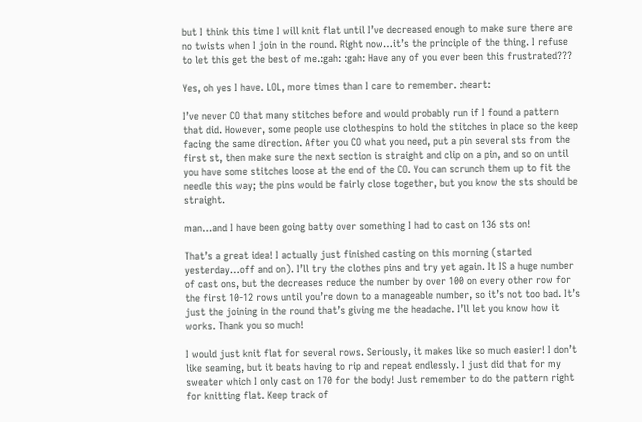but I think this time I will knit flat until I’ve decreased enough to make sure there are no twists when I join in the round. Right now…it’s the principle of the thing. I refuse to let this get the best of me.:gah: :gah: Have any of you ever been this frustrated???

Yes, oh yes I have. LOL, more times than I care to remember. :heart:

I’ve never CO that many stitches before and would probably run if I found a pattern that did. However, some people use clothespins to hold the stitches in place so the keep facing the same direction. After you CO what you need, put a pin several sts from the first st, then make sure the next section is straight and clip on a pin, and so on until you have some stitches loose at the end of the CO. You can scrunch them up to fit the needle this way; the pins would be fairly close together, but you know the sts should be straight.

man…and I have been going batty over something I had to cast on 136 sts on!

That’s a great idea! I actually just finished casting on this morning (started yesterday…off and on). I’ll try the clothes pins and try yet again. It IS a huge number of cast ons, but the decreases reduce the number by over 100 on every other row for the first 10-12 rows until you’re down to a manageable number, so it’s not too bad. It’s just the joining in the round that’s giving me the headache. I’ll let you know how it works. Thank you so much!

I would just knit flat for several rows. Seriously, it makes like so much easier! I don’t like seaming, but it beats having to rip and repeat endlessly. I just did that for my sweater which I only cast on 170 for the body! Just remember to do the pattern right for knitting flat. Keep track of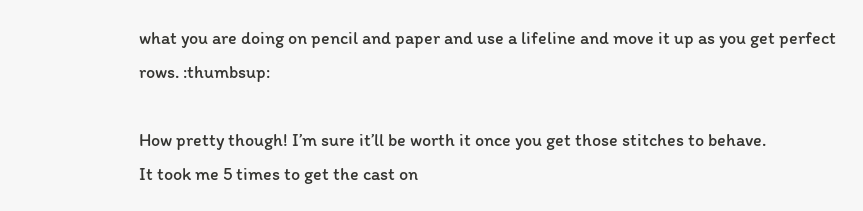what you are doing on pencil and paper and use a lifeline and move it up as you get perfect rows. :thumbsup:

How pretty though! I’m sure it’ll be worth it once you get those stitches to behave.
It took me 5 times to get the cast on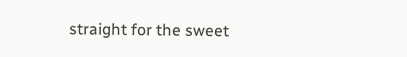straight for the sweet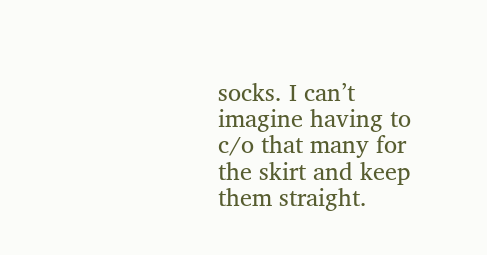socks. I can’t imagine having to c/o that many for the skirt and keep them straight.